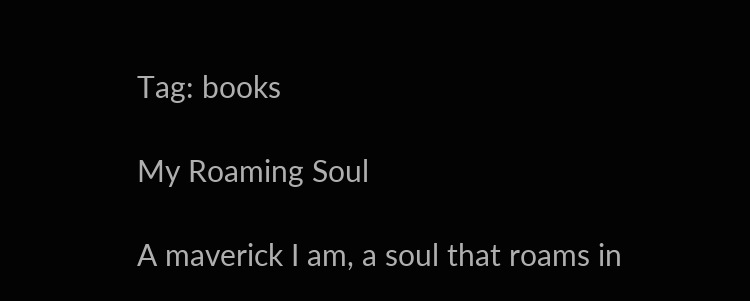Tag: books

My Roaming Soul

A maverick I am, a soul that roams in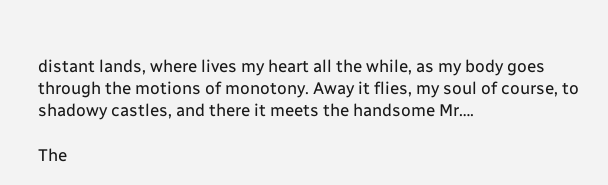distant lands, where lives my heart all the while, as my body goes through the motions of monotony. Away it flies, my soul of course, to shadowy castles, and there it meets the handsome Mr….

The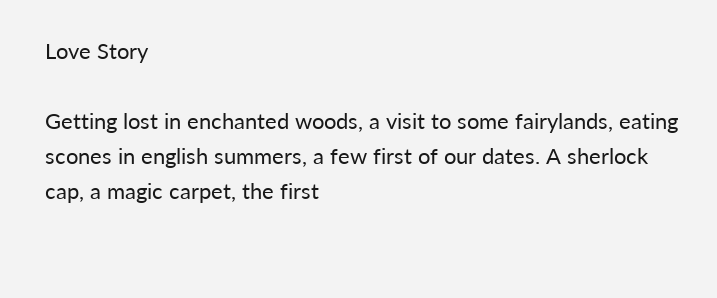Love Story

Getting lost in enchanted woods, a visit to some fairylands, eating scones in english summers, a few first of our dates. A sherlock cap, a magic carpet, the first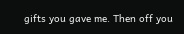gifts you gave me. Then off you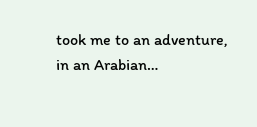took me to an adventure, in an Arabian…